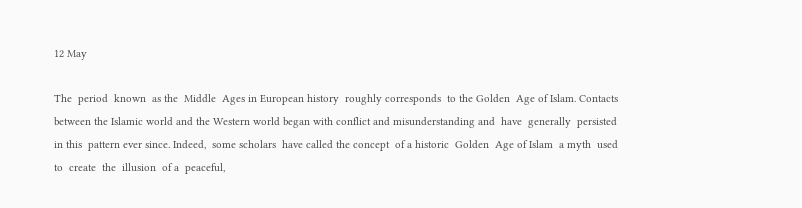12 May

The  period  known  as the  Middle  Ages in European history  roughly corresponds  to the Golden  Age of Islam. Contacts  between the Islamic world and the Western world began with conflict and misunderstanding and  have  generally  persisted  in this  pattern ever since. Indeed,  some scholars  have called the concept  of a historic  Golden  Age of Islam  a myth  used  to  create  the  illusion  of a  peaceful,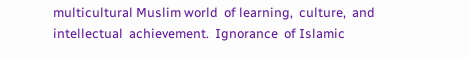multicultural Muslim world  of learning,  culture,  and  intellectual  achievement.  Ignorance  of Islamic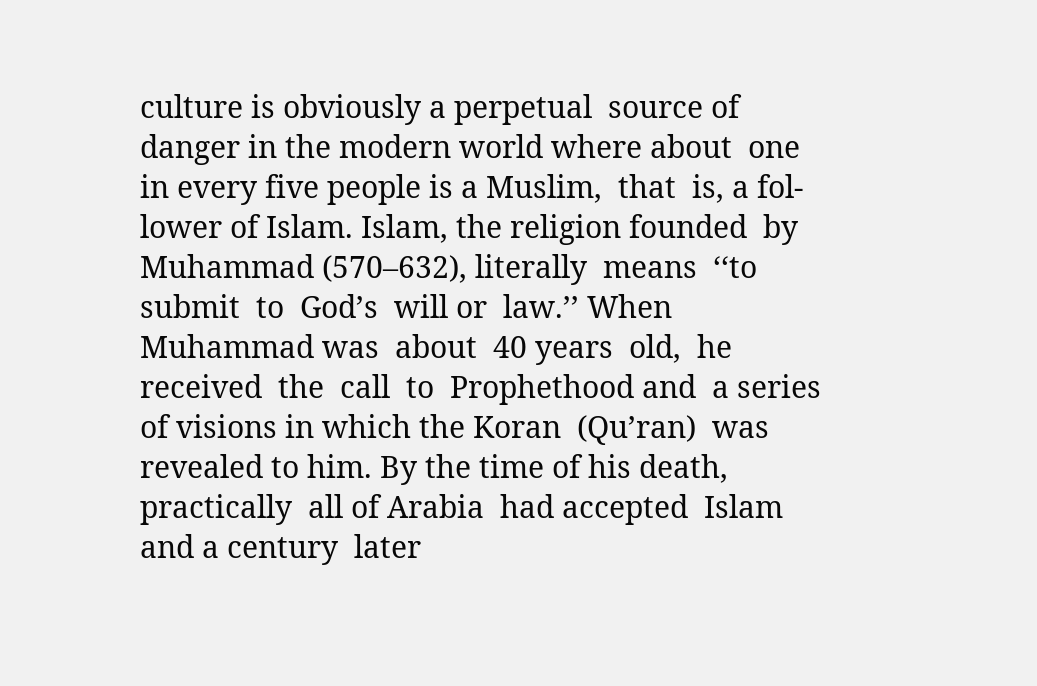culture is obviously a perpetual  source of danger in the modern world where about  one in every five people is a Muslim,  that  is, a fol- lower of Islam. Islam, the religion founded  by Muhammad (570–632), literally  means  ‘‘to submit  to  God’s  will or  law.’’ When  Muhammad was  about  40 years  old,  he  received  the  call  to  Prophethood and  a series of visions in which the Koran  (Qu’ran)  was revealed to him. By the time of his death,  practically  all of Arabia  had accepted  Islam and a century  later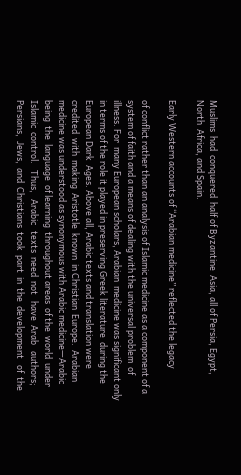Muslims  had  conquered  half of Byzantine  Asia, all of Persia, Egypt, North  Africa, and Spain.

Early Western accounts of ‘‘Arabian medicine’’ reflected the legacy

of conflict rather than an analysis of Islamic medicine as a component of a system of faith and a means of dealing with the universal problem  of illness. For  many European scholars, Arabian  medicine was significant only in terms of the role it played in preserving Greek literature  during the European Dark  Ages. Above all, Arabic texts and translation were credited  with  making  Aristotle  known  in Christian  Europe.  Arabian medicine was understood as synonymous with Arabic medicine—Arabic being  the  language  of learning  throughout areas  of the  world  under Islamic  control.   Thus,   Arabic   texts  need  not   have  Arab   authors; Persians,  Jews,  and  Christians  took  part  in  the  development   of  the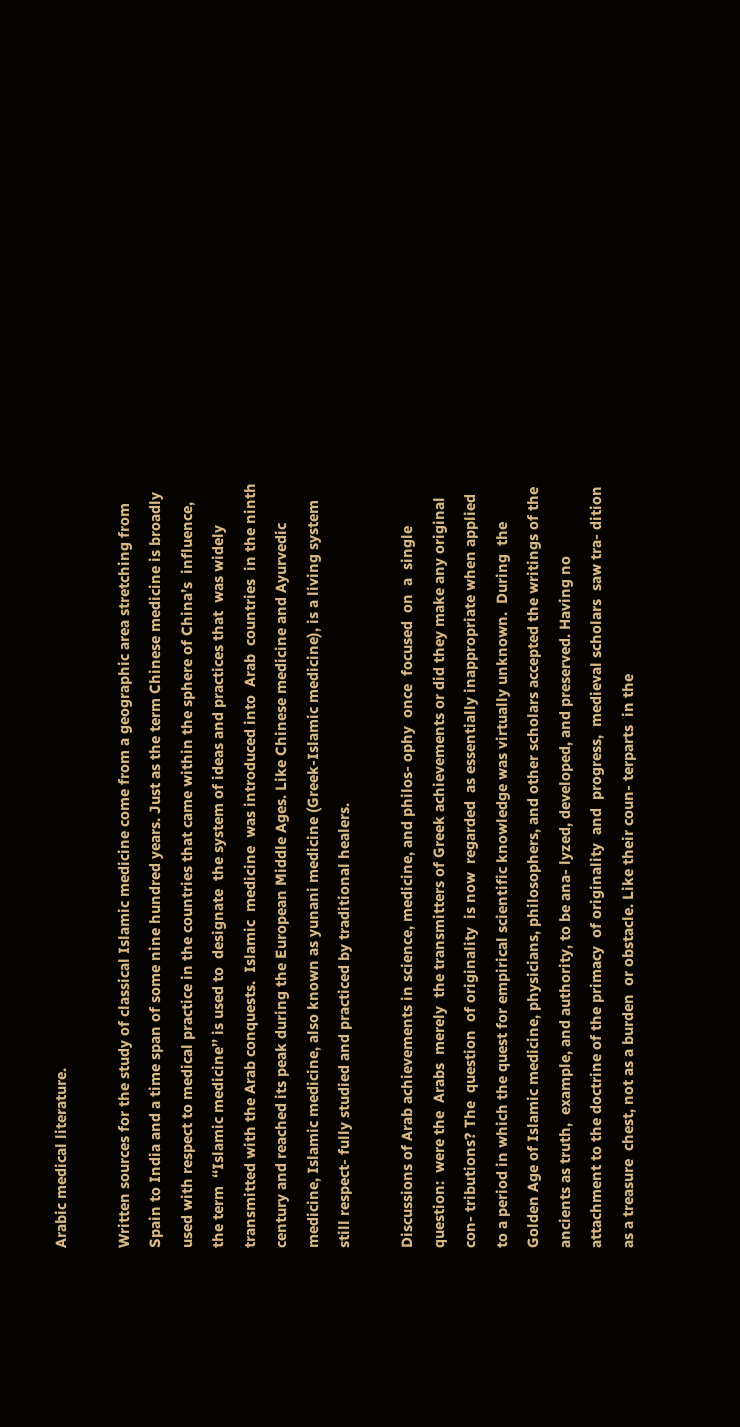Arabic medical literature.

Written sources for the study of classical Islamic medicine come from a geographic area stretching from Spain to India and a time span of some nine hundred years. Just as the term Chinese medicine is broadly used with respect to medical practice in the countries that came within the sphere of China’s  influence,  the term  ‘‘Islamic medicine’’ is used to  designate  the system of ideas and practices that  was widely transmitted with the Arab conquests.  Islamic  medicine  was introduced into  Arab  countries  in the ninth century and reached its peak during the European Middle Ages. Like Chinese medicine and Ayurvedic medicine, Islamic medicine, also known as yunani medicine (Greek-Islamic medicine), is a living system still respect- fully studied and practiced by traditional healers.

Discussions of Arab achievements in science, medicine, and philos- ophy  once  focused  on  a  single question:  were the  Arabs  merely  the transmitters of Greek achievements or did they make any original con- tributions? The  question  of originality  is now  regarded  as essentially inappropriate when applied to a period in which the quest for empirical scientific knowledge was virtually unknown.  During  the Golden Age of Islamic medicine, physicians, philosophers, and other scholars accepted the writings of the ancients as truth,  example, and authority, to be ana- lyzed, developed, and preserved. Having no attachment to the doctrine of the primacy  of originality  and  progress,  medieval scholars  saw tra- dition as a treasure  chest, not as a burden  or obstacle. Like their coun- terparts  in the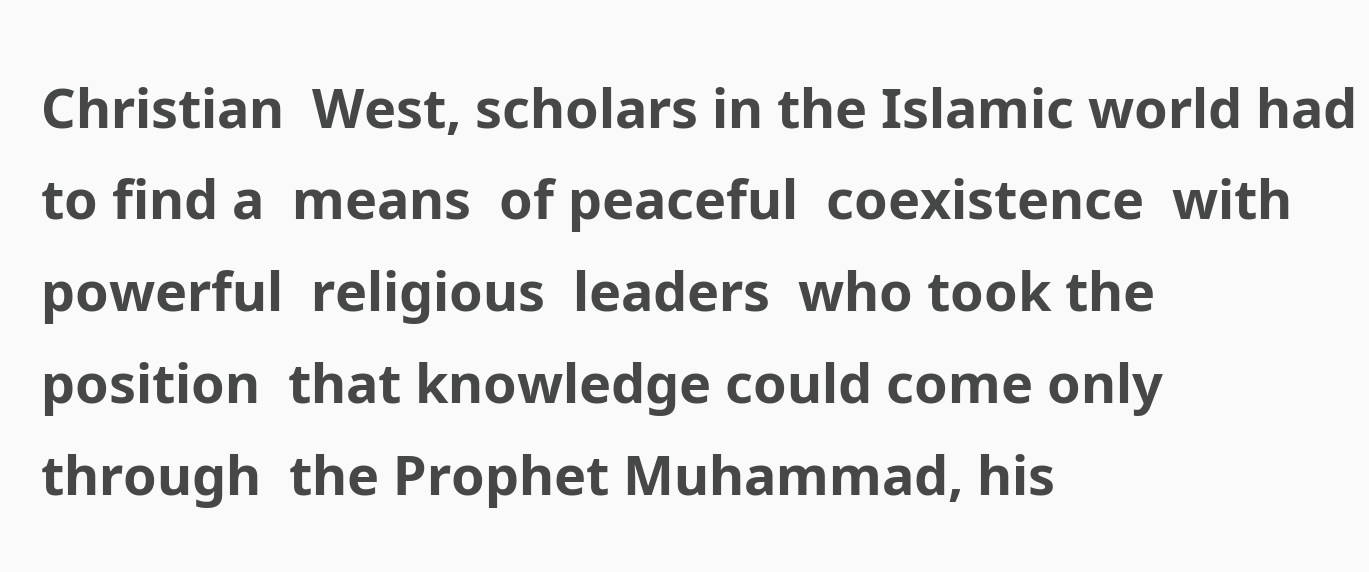Christian  West, scholars in the Islamic world had to find a  means  of peaceful  coexistence  with  powerful  religious  leaders  who took the position  that knowledge could come only through  the Prophet Muhammad, his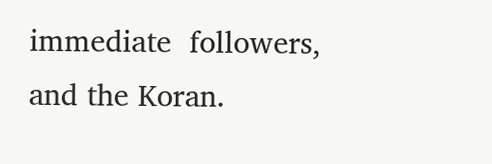immediate  followers, and the Koran.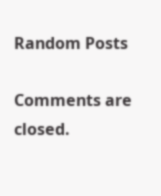Random Posts

Comments are closed.